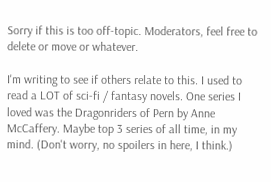Sorry if this is too off-topic. Moderators, feel free to delete or move or whatever.

I'm writing to see if others relate to this. I used to read a LOT of sci-fi / fantasy novels. One series I loved was the Dragonriders of Pern by Anne McCaffery. Maybe top 3 series of all time, in my mind. (Don't worry, no spoilers in here, I think.)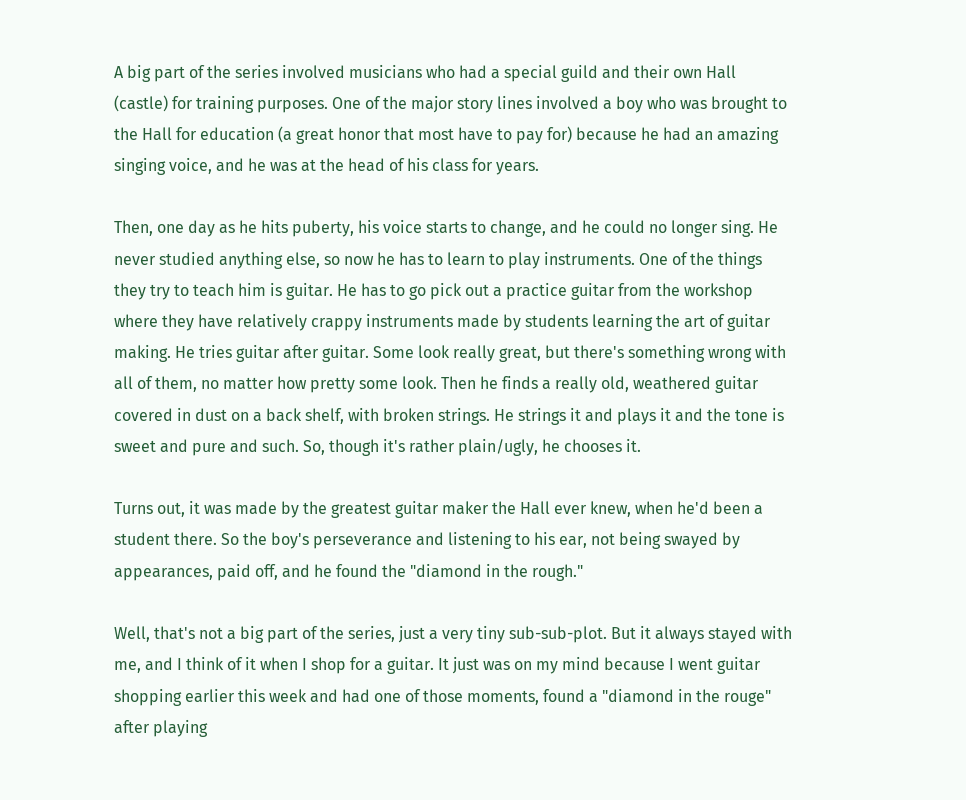A big part of the series involved musicians who had a special guild and their own Hall (castle) for training purposes. One of the major story lines involved a boy who was brought to the Hall for education (a great honor that most have to pay for) because he had an amazing singing voice, and he was at the head of his class for years.

Then, one day as he hits puberty, his voice starts to change, and he could no longer sing. He never studied anything else, so now he has to learn to play instruments. One of the things they try to teach him is guitar. He has to go pick out a practice guitar from the workshop where they have relatively crappy instruments made by students learning the art of guitar making. He tries guitar after guitar. Some look really great, but there's something wrong with all of them, no matter how pretty some look. Then he finds a really old, weathered guitar covered in dust on a back shelf, with broken strings. He strings it and plays it and the tone is sweet and pure and such. So, though it's rather plain/ugly, he chooses it.

Turns out, it was made by the greatest guitar maker the Hall ever knew, when he'd been a student there. So the boy's perseverance and listening to his ear, not being swayed by appearances, paid off, and he found the "diamond in the rough."

Well, that's not a big part of the series, just a very tiny sub-sub-plot. But it always stayed with me, and I think of it when I shop for a guitar. It just was on my mind because I went guitar shopping earlier this week and had one of those moments, found a "diamond in the rouge" after playing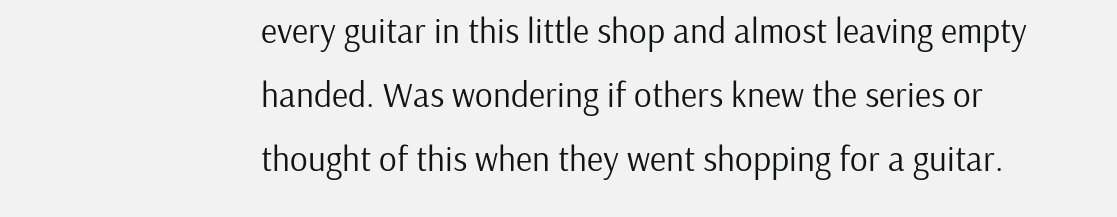every guitar in this little shop and almost leaving empty handed. Was wondering if others knew the series or thought of this when they went shopping for a guitar.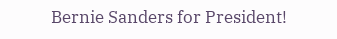Bernie Sanders for President!